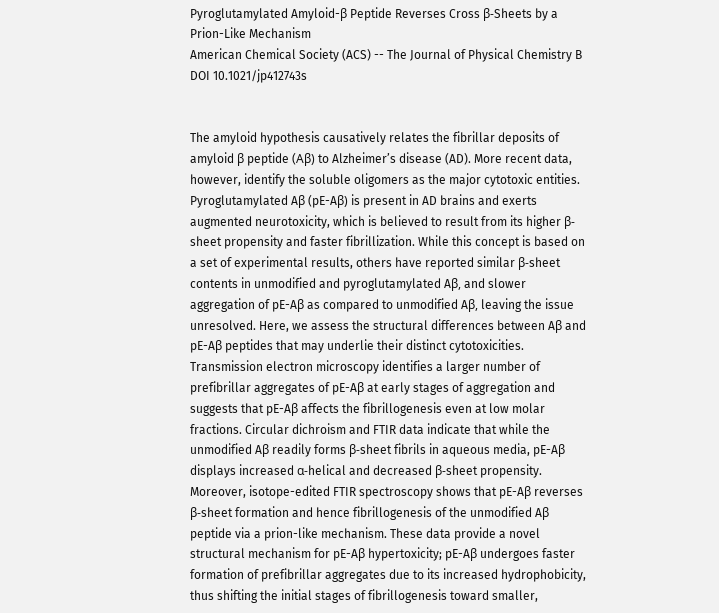Pyroglutamylated Amyloid-β Peptide Reverses Cross β-Sheets by a Prion-Like Mechanism
American Chemical Society (ACS) -- The Journal of Physical Chemistry B
DOI 10.1021/jp412743s


The amyloid hypothesis causatively relates the fibrillar deposits of amyloid β peptide (Aβ) to Alzheimer’s disease (AD). More recent data, however, identify the soluble oligomers as the major cytotoxic entities. Pyroglutamylated Aβ (pE-Aβ) is present in AD brains and exerts augmented neurotoxicity, which is believed to result from its higher β-sheet propensity and faster fibrillization. While this concept is based on a set of experimental results, others have reported similar β-sheet contents in unmodified and pyroglutamylated Aβ, and slower aggregation of pE-Aβ as compared to unmodified Aβ, leaving the issue unresolved. Here, we assess the structural differences between Aβ and pE-Aβ peptides that may underlie their distinct cytotoxicities. Transmission electron microscopy identifies a larger number of prefibrillar aggregates of pE-Aβ at early stages of aggregation and suggests that pE-Aβ affects the fibrillogenesis even at low molar fractions. Circular dichroism and FTIR data indicate that while the unmodified Aβ readily forms β-sheet fibrils in aqueous media, pE-Aβ displays increased α-helical and decreased β-sheet propensity. Moreover, isotope-edited FTIR spectroscopy shows that pE-Aβ reverses β-sheet formation and hence fibrillogenesis of the unmodified Aβ peptide via a prion-like mechanism. These data provide a novel structural mechanism for pE-Aβ hypertoxicity; pE-Aβ undergoes faster formation of prefibrillar aggregates due to its increased hydrophobicity, thus shifting the initial stages of fibrillogenesis toward smaller,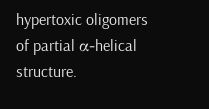hypertoxic oligomers of partial α-helical structure.